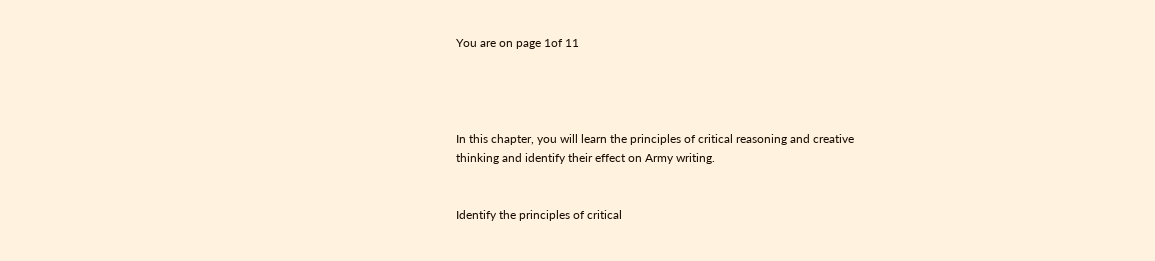You are on page 1of 11




In this chapter, you will learn the principles of critical reasoning and creative
thinking and identify their effect on Army writing.


Identify the principles of critical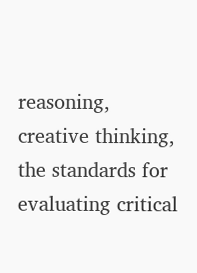reasoning, creative thinking, the standards for
evaluating critical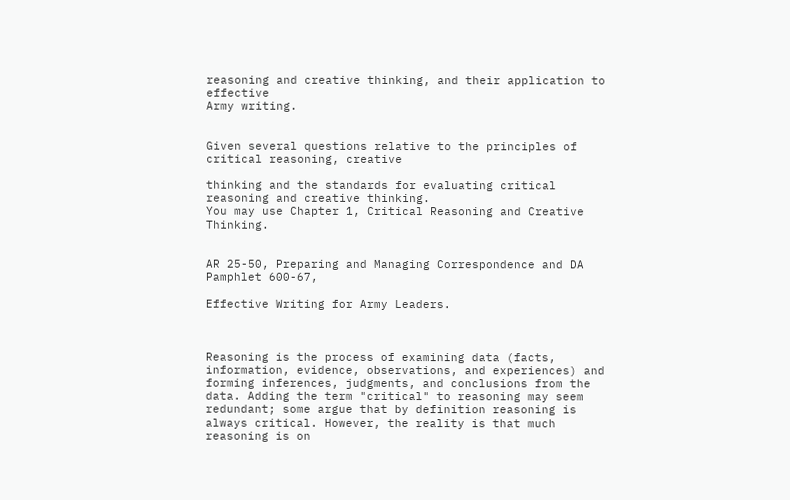reasoning and creative thinking, and their application to effective
Army writing.


Given several questions relative to the principles of critical reasoning, creative

thinking and the standards for evaluating critical reasoning and creative thinking.
You may use Chapter 1, Critical Reasoning and Creative Thinking.


AR 25-50, Preparing and Managing Correspondence and DA Pamphlet 600-67,

Effective Writing for Army Leaders.



Reasoning is the process of examining data (facts, information, evidence, observations, and experiences) and
forming inferences, judgments, and conclusions from the data. Adding the term "critical" to reasoning may seem
redundant; some argue that by definition reasoning is always critical. However, the reality is that much reasoning is on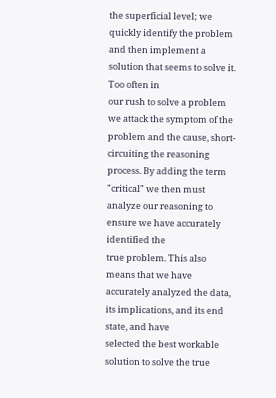the superficial level; we quickly identify the problem and then implement a solution that seems to solve it. Too often in
our rush to solve a problem we attack the symptom of the problem and the cause, short-circuiting the reasoning
process. By adding the term "critical" we then must analyze our reasoning to ensure we have accurately identified the
true problem. This also means that we have accurately analyzed the data, its implications, and its end state, and have
selected the best workable solution to solve the true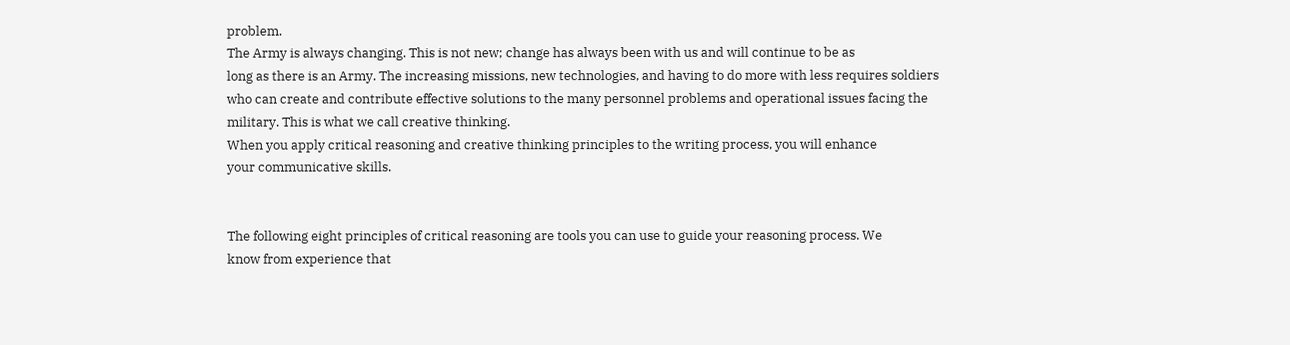problem.
The Army is always changing. This is not new; change has always been with us and will continue to be as
long as there is an Army. The increasing missions, new technologies, and having to do more with less requires soldiers
who can create and contribute effective solutions to the many personnel problems and operational issues facing the
military. This is what we call creative thinking.
When you apply critical reasoning and creative thinking principles to the writing process, you will enhance
your communicative skills.


The following eight principles of critical reasoning are tools you can use to guide your reasoning process. We
know from experience that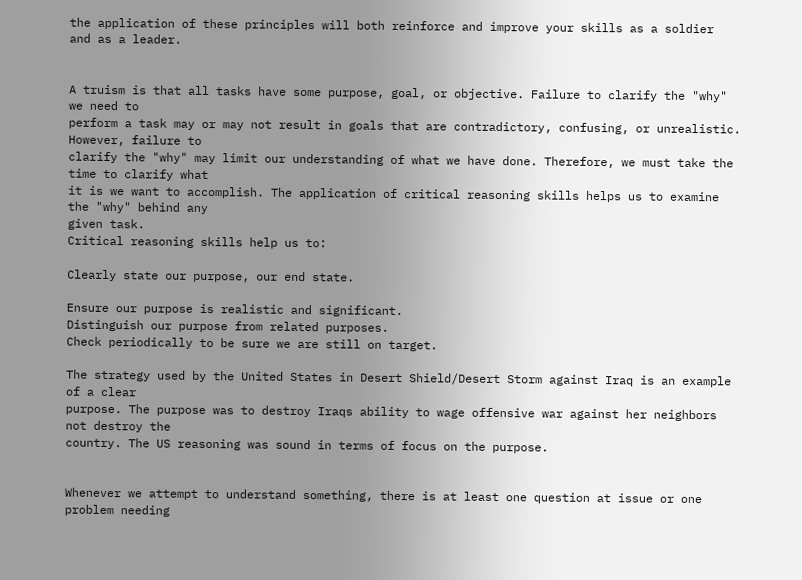the application of these principles will both reinforce and improve your skills as a soldier
and as a leader.


A truism is that all tasks have some purpose, goal, or objective. Failure to clarify the "why" we need to
perform a task may or may not result in goals that are contradictory, confusing, or unrealistic. However, failure to
clarify the "why" may limit our understanding of what we have done. Therefore, we must take the time to clarify what
it is we want to accomplish. The application of critical reasoning skills helps us to examine the "why" behind any
given task.
Critical reasoning skills help us to:

Clearly state our purpose, our end state.

Ensure our purpose is realistic and significant.
Distinguish our purpose from related purposes.
Check periodically to be sure we are still on target.

The strategy used by the United States in Desert Shield/Desert Storm against Iraq is an example of a clear
purpose. The purpose was to destroy Iraqs ability to wage offensive war against her neighbors not destroy the
country. The US reasoning was sound in terms of focus on the purpose.


Whenever we attempt to understand something, there is at least one question at issue or one problem needing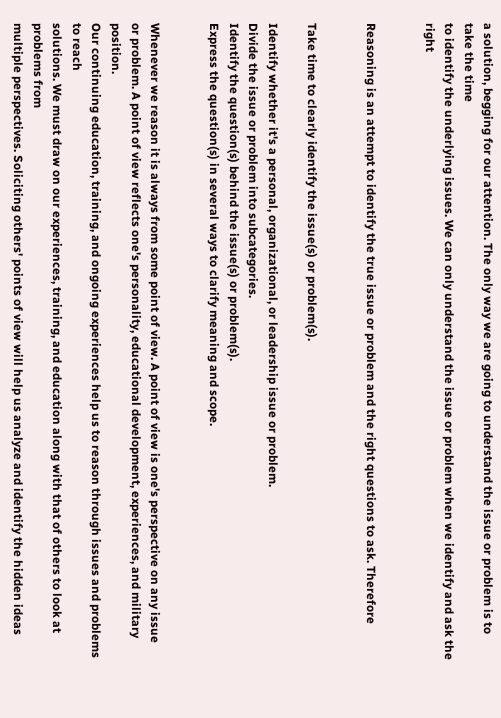a solution, begging for our attention. The only way we are going to understand the issue or problem is to take the time
to identify the underlying issues. We can only understand the issue or problem when we identify and ask the right


Reasoning is an attempt to identify the true issue or problem and the right questions to ask. Therefore


Take time to clearly identify the issue(s) or problem(s).

Identify whether it's a personal, organizational, or leadership issue or problem.
Divide the issue or problem into subcategories.
Identify the question(s) behind the issue(s) or problem(s).
Express the question(s) in several ways to clarify meaning and scope.


Whenever we reason it is always from some point of view. A point of view is one's perspective on any issue
or problem. A point of view reflects one's personality, educational development, experiences, and military position.
Our continuing education, training, and ongoing experiences help us to reason through issues and problems to reach
solutions. We must draw on our experiences, training, and education along with that of others to look at problems from
multiple perspectives. Soliciting others' points of view will help us analyze and identify the hidden ideas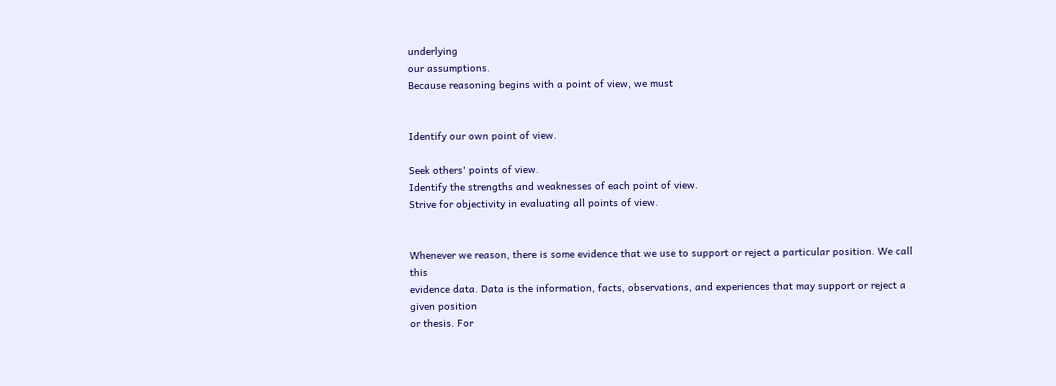underlying
our assumptions.
Because reasoning begins with a point of view, we must


Identify our own point of view.

Seek others' points of view.
Identify the strengths and weaknesses of each point of view.
Strive for objectivity in evaluating all points of view.


Whenever we reason, there is some evidence that we use to support or reject a particular position. We call this
evidence data. Data is the information, facts, observations, and experiences that may support or reject a given position
or thesis. For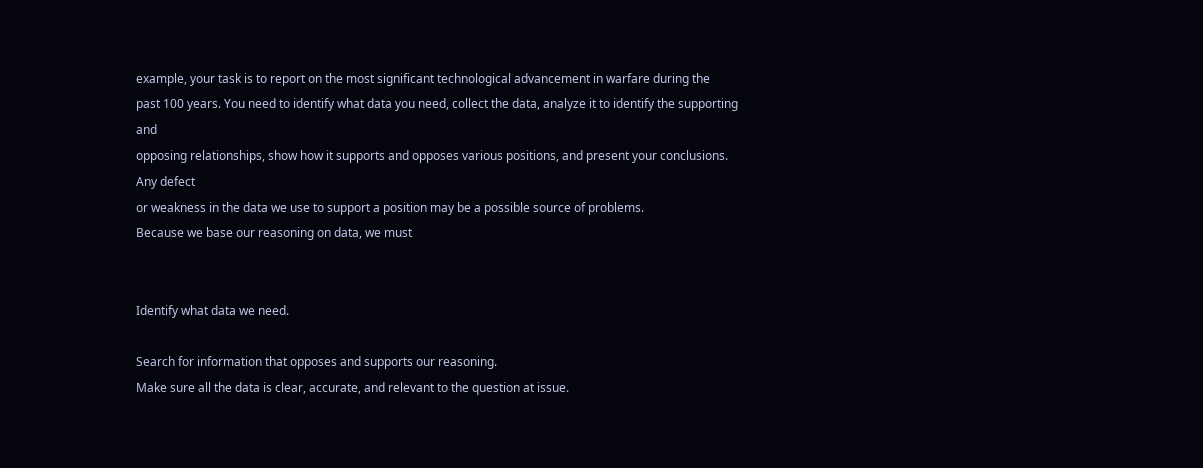example, your task is to report on the most significant technological advancement in warfare during the
past 100 years. You need to identify what data you need, collect the data, analyze it to identify the supporting and
opposing relationships, show how it supports and opposes various positions, and present your conclusions. Any defect
or weakness in the data we use to support a position may be a possible source of problems.
Because we base our reasoning on data, we must


Identify what data we need.

Search for information that opposes and supports our reasoning.
Make sure all the data is clear, accurate, and relevant to the question at issue.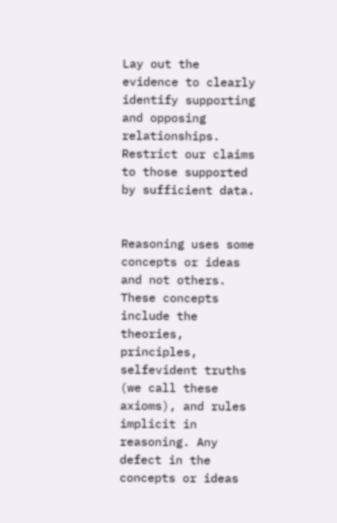Lay out the evidence to clearly identify supporting and opposing relationships.
Restrict our claims to those supported by sufficient data.


Reasoning uses some concepts or ideas and not others. These concepts include the theories, principles, selfevident truths (we call these axioms), and rules implicit in reasoning. Any defect in the concepts or ideas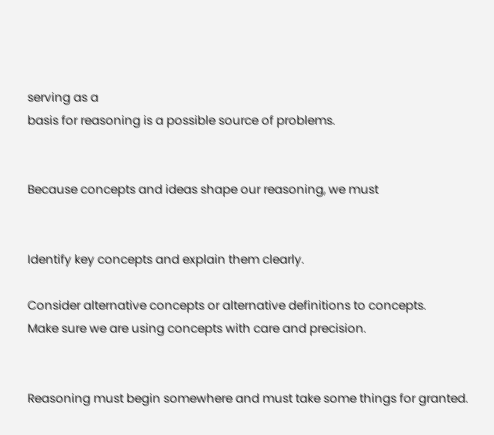serving as a
basis for reasoning is a possible source of problems.


Because concepts and ideas shape our reasoning, we must


Identify key concepts and explain them clearly.

Consider alternative concepts or alternative definitions to concepts.
Make sure we are using concepts with care and precision.


Reasoning must begin somewhere and must take some things for granted.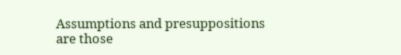Assumptions and presuppositions
are those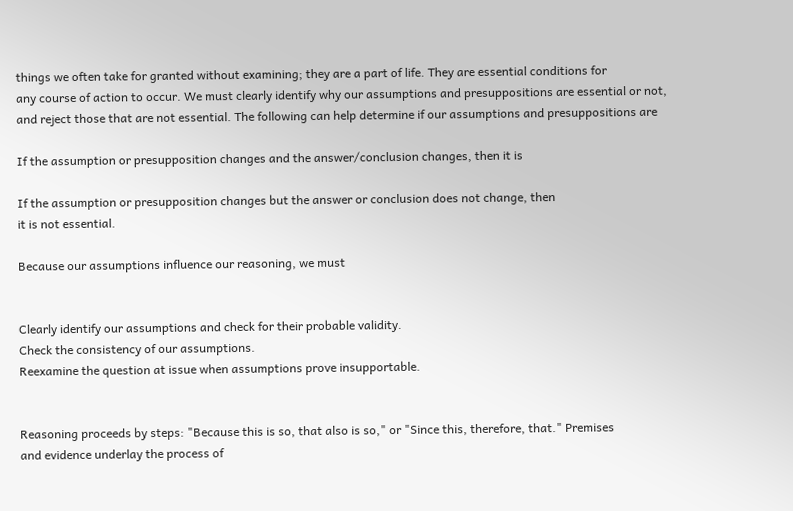things we often take for granted without examining; they are a part of life. They are essential conditions for
any course of action to occur. We must clearly identify why our assumptions and presuppositions are essential or not,
and reject those that are not essential. The following can help determine if our assumptions and presuppositions are

If the assumption or presupposition changes and the answer/conclusion changes, then it is

If the assumption or presupposition changes but the answer or conclusion does not change, then
it is not essential.

Because our assumptions influence our reasoning, we must


Clearly identify our assumptions and check for their probable validity.
Check the consistency of our assumptions.
Reexamine the question at issue when assumptions prove insupportable.


Reasoning proceeds by steps: "Because this is so, that also is so," or "Since this, therefore, that." Premises
and evidence underlay the process of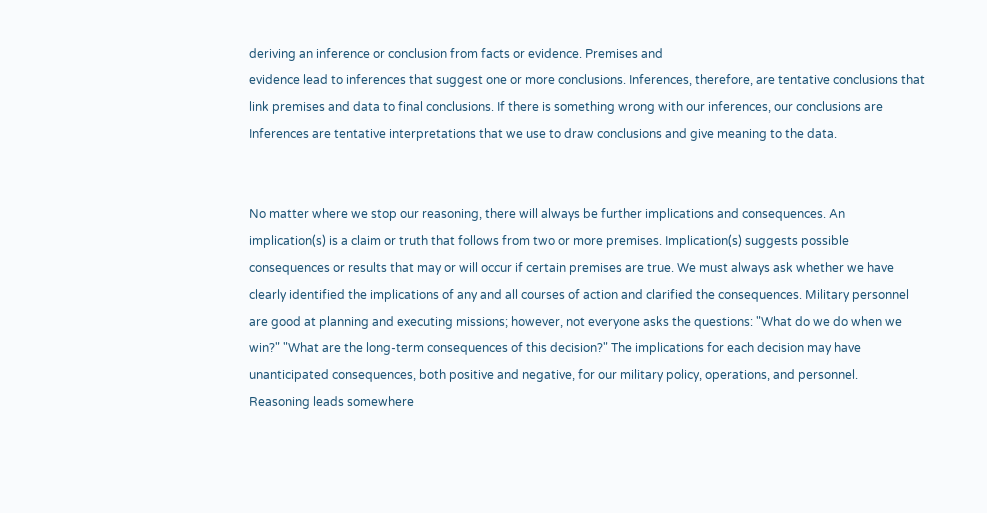deriving an inference or conclusion from facts or evidence. Premises and
evidence lead to inferences that suggest one or more conclusions. Inferences, therefore, are tentative conclusions that
link premises and data to final conclusions. If there is something wrong with our inferences, our conclusions are
Inferences are tentative interpretations that we use to draw conclusions and give meaning to the data.


No matter where we stop our reasoning, there will always be further implications and consequences. An
implication(s) is a claim or truth that follows from two or more premises. Implication(s) suggests possible
consequences or results that may or will occur if certain premises are true. We must always ask whether we have
clearly identified the implications of any and all courses of action and clarified the consequences. Military personnel
are good at planning and executing missions; however, not everyone asks the questions: "What do we do when we
win?" "What are the long-term consequences of this decision?" The implications for each decision may have
unanticipated consequences, both positive and negative, for our military policy, operations, and personnel.
Reasoning leads somewhere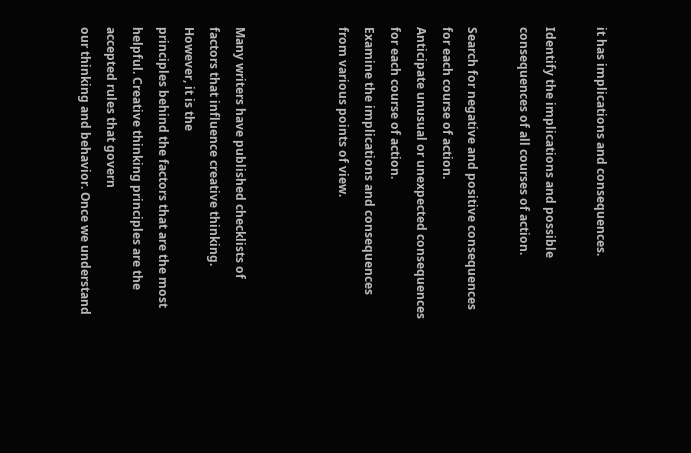it has implications and consequences.

Identify the implications and possible consequences of all courses of action.

Search for negative and positive consequences for each course of action.
Anticipate unusual or unexpected consequences for each course of action.
Examine the implications and consequences from various points of view.



Many writers have published checklists of factors that influence creative thinking. However, it is the
principles behind the factors that are the most helpful. Creative thinking principles are the accepted rules that govern
our thinking and behavior. Once we understand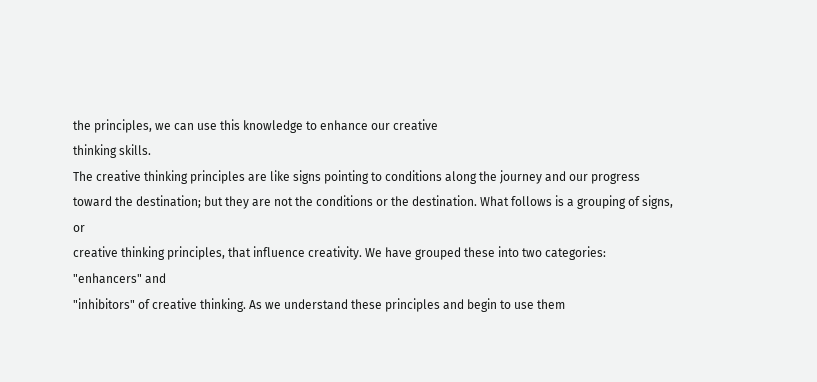the principles, we can use this knowledge to enhance our creative
thinking skills.
The creative thinking principles are like signs pointing to conditions along the journey and our progress
toward the destination; but they are not the conditions or the destination. What follows is a grouping of signs, or
creative thinking principles, that influence creativity. We have grouped these into two categories: "enhancers" and
"inhibitors" of creative thinking. As we understand these principles and begin to use them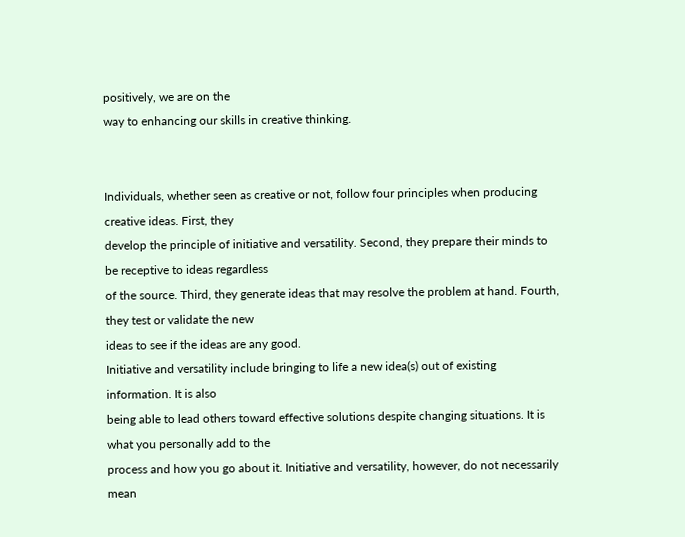positively, we are on the
way to enhancing our skills in creative thinking.


Individuals, whether seen as creative or not, follow four principles when producing creative ideas. First, they
develop the principle of initiative and versatility. Second, they prepare their minds to be receptive to ideas regardless
of the source. Third, they generate ideas that may resolve the problem at hand. Fourth, they test or validate the new
ideas to see if the ideas are any good.
Initiative and versatility include bringing to life a new idea(s) out of existing information. It is also
being able to lead others toward effective solutions despite changing situations. It is what you personally add to the
process and how you go about it. Initiative and versatility, however, do not necessarily mean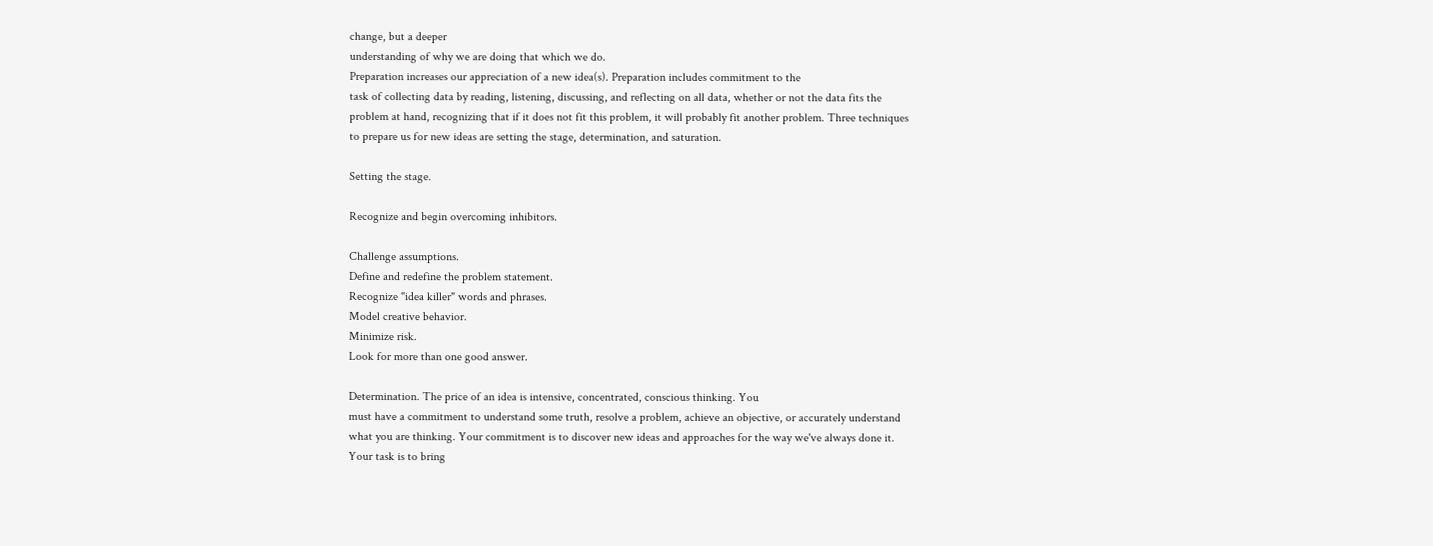change, but a deeper
understanding of why we are doing that which we do.
Preparation increases our appreciation of a new idea(s). Preparation includes commitment to the
task of collecting data by reading, listening, discussing, and reflecting on all data, whether or not the data fits the
problem at hand, recognizing that if it does not fit this problem, it will probably fit another problem. Three techniques
to prepare us for new ideas are setting the stage, determination, and saturation.

Setting the stage.

Recognize and begin overcoming inhibitors.

Challenge assumptions.
Define and redefine the problem statement.
Recognize "idea killer" words and phrases.
Model creative behavior.
Minimize risk.
Look for more than one good answer.

Determination. The price of an idea is intensive, concentrated, conscious thinking. You
must have a commitment to understand some truth, resolve a problem, achieve an objective, or accurately understand
what you are thinking. Your commitment is to discover new ideas and approaches for the way we've always done it.
Your task is to bring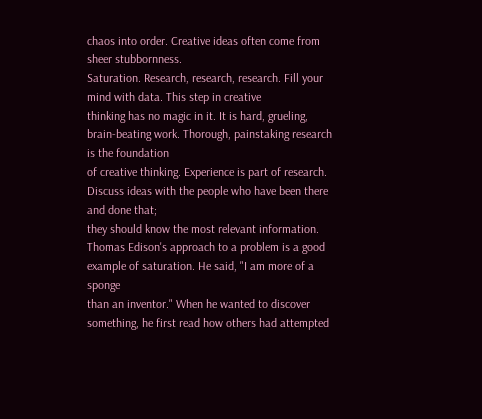chaos into order. Creative ideas often come from sheer stubbornness.
Saturation. Research, research, research. Fill your mind with data. This step in creative
thinking has no magic in it. It is hard, grueling, brain-beating work. Thorough, painstaking research is the foundation
of creative thinking. Experience is part of research. Discuss ideas with the people who have been there and done that;
they should know the most relevant information.
Thomas Edison's approach to a problem is a good example of saturation. He said, "I am more of a sponge
than an inventor." When he wanted to discover something, he first read how others had attempted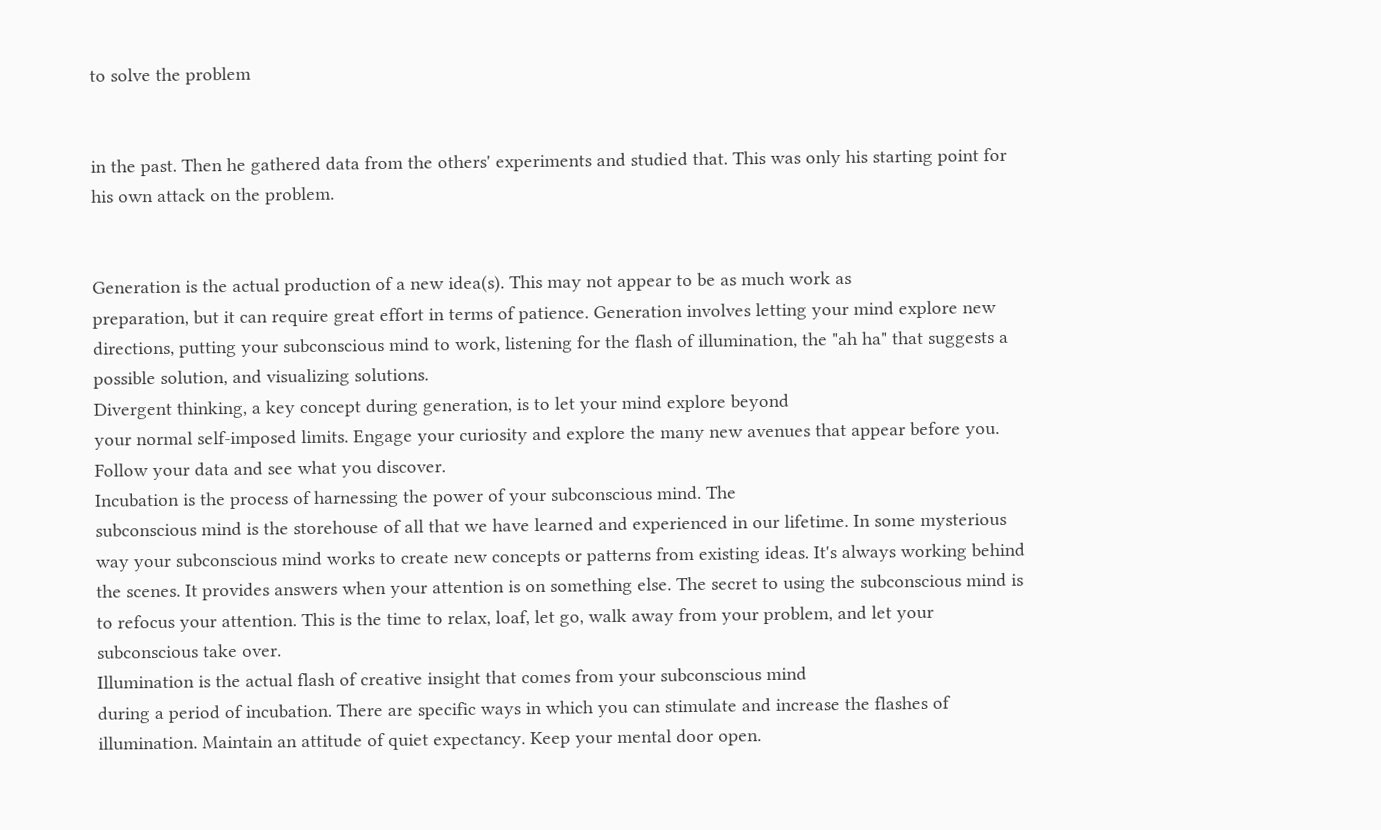to solve the problem


in the past. Then he gathered data from the others' experiments and studied that. This was only his starting point for
his own attack on the problem.


Generation is the actual production of a new idea(s). This may not appear to be as much work as
preparation, but it can require great effort in terms of patience. Generation involves letting your mind explore new
directions, putting your subconscious mind to work, listening for the flash of illumination, the "ah ha" that suggests a
possible solution, and visualizing solutions.
Divergent thinking, a key concept during generation, is to let your mind explore beyond
your normal self-imposed limits. Engage your curiosity and explore the many new avenues that appear before you.
Follow your data and see what you discover.
Incubation is the process of harnessing the power of your subconscious mind. The
subconscious mind is the storehouse of all that we have learned and experienced in our lifetime. In some mysterious
way your subconscious mind works to create new concepts or patterns from existing ideas. It's always working behind
the scenes. It provides answers when your attention is on something else. The secret to using the subconscious mind is
to refocus your attention. This is the time to relax, loaf, let go, walk away from your problem, and let your
subconscious take over.
Illumination is the actual flash of creative insight that comes from your subconscious mind
during a period of incubation. There are specific ways in which you can stimulate and increase the flashes of
illumination. Maintain an attitude of quiet expectancy. Keep your mental door open.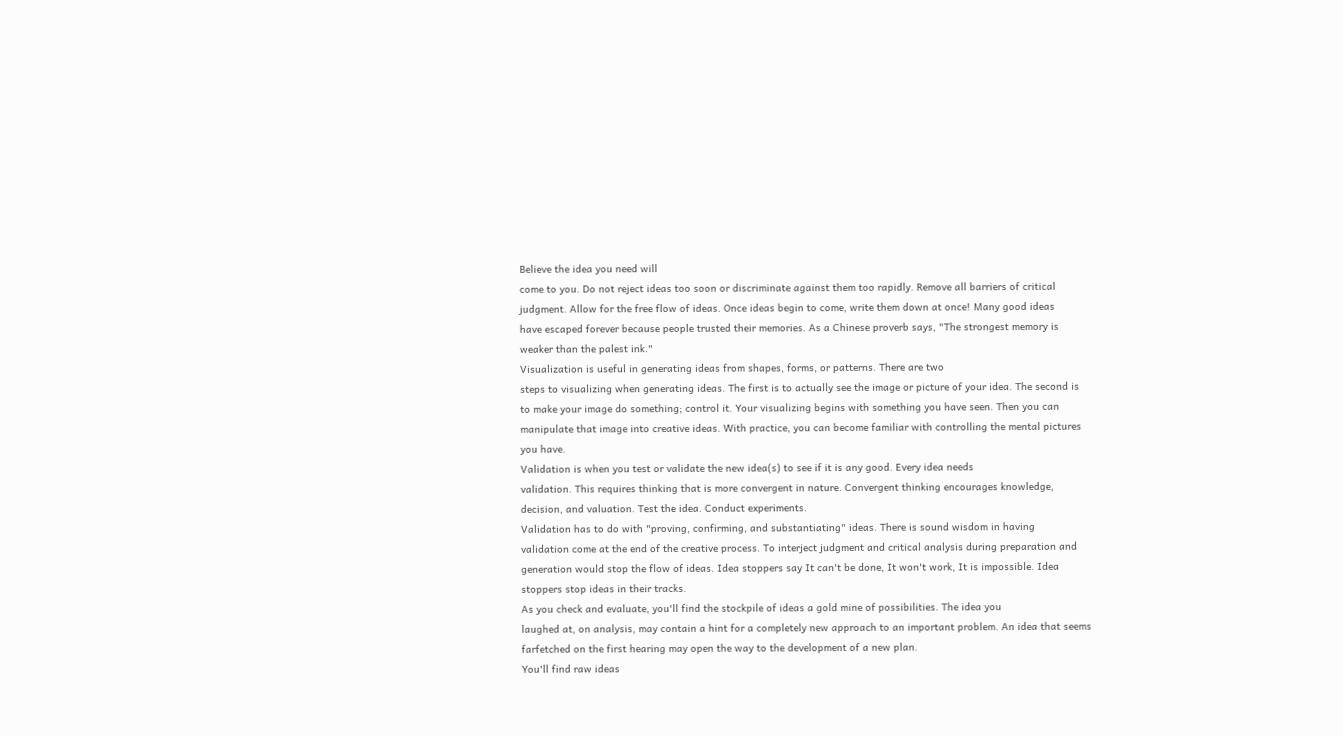Believe the idea you need will
come to you. Do not reject ideas too soon or discriminate against them too rapidly. Remove all barriers of critical
judgment. Allow for the free flow of ideas. Once ideas begin to come, write them down at once! Many good ideas
have escaped forever because people trusted their memories. As a Chinese proverb says, "The strongest memory is
weaker than the palest ink."
Visualization is useful in generating ideas from shapes, forms, or patterns. There are two
steps to visualizing when generating ideas. The first is to actually see the image or picture of your idea. The second is
to make your image do something; control it. Your visualizing begins with something you have seen. Then you can
manipulate that image into creative ideas. With practice, you can become familiar with controlling the mental pictures
you have.
Validation is when you test or validate the new idea(s) to see if it is any good. Every idea needs
validation. This requires thinking that is more convergent in nature. Convergent thinking encourages knowledge,
decision, and valuation. Test the idea. Conduct experiments.
Validation has to do with "proving, confirming, and substantiating" ideas. There is sound wisdom in having
validation come at the end of the creative process. To interject judgment and critical analysis during preparation and
generation would stop the flow of ideas. Idea stoppers say It can't be done, It won't work, It is impossible. Idea
stoppers stop ideas in their tracks.
As you check and evaluate, you'll find the stockpile of ideas a gold mine of possibilities. The idea you
laughed at, on analysis, may contain a hint for a completely new approach to an important problem. An idea that seems
farfetched on the first hearing may open the way to the development of a new plan.
You'll find raw ideas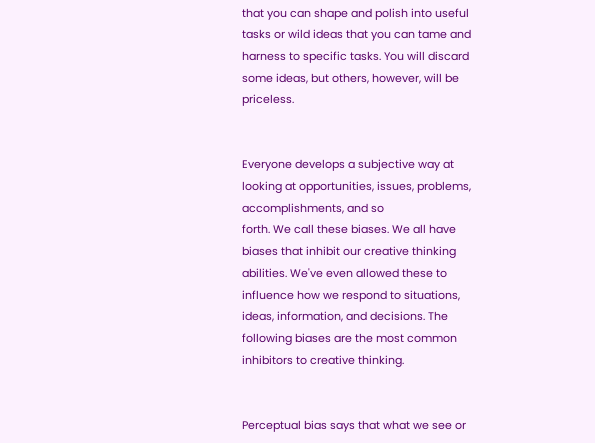that you can shape and polish into useful tasks or wild ideas that you can tame and
harness to specific tasks. You will discard some ideas, but others, however, will be priceless.


Everyone develops a subjective way at looking at opportunities, issues, problems, accomplishments, and so
forth. We call these biases. We all have biases that inhibit our creative thinking abilities. We've even allowed these to
influence how we respond to situations, ideas, information, and decisions. The following biases are the most common
inhibitors to creative thinking.


Perceptual bias says that what we see or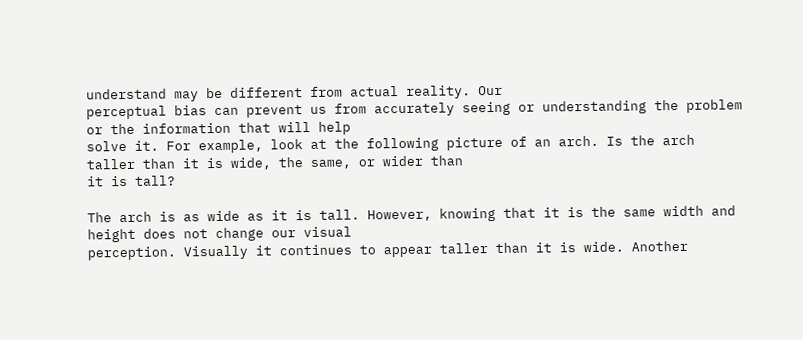understand may be different from actual reality. Our
perceptual bias can prevent us from accurately seeing or understanding the problem or the information that will help
solve it. For example, look at the following picture of an arch. Is the arch taller than it is wide, the same, or wider than
it is tall?

The arch is as wide as it is tall. However, knowing that it is the same width and height does not change our visual
perception. Visually it continues to appear taller than it is wide. Another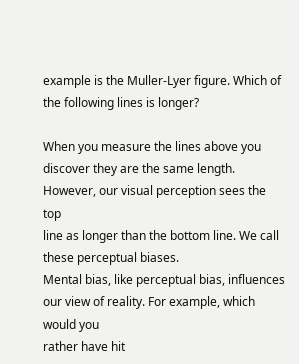example is the Muller-Lyer figure. Which of
the following lines is longer?

When you measure the lines above you discover they are the same length. However, our visual perception sees the top
line as longer than the bottom line. We call these perceptual biases.
Mental bias, like perceptual bias, influences our view of reality. For example, which would you
rather have hit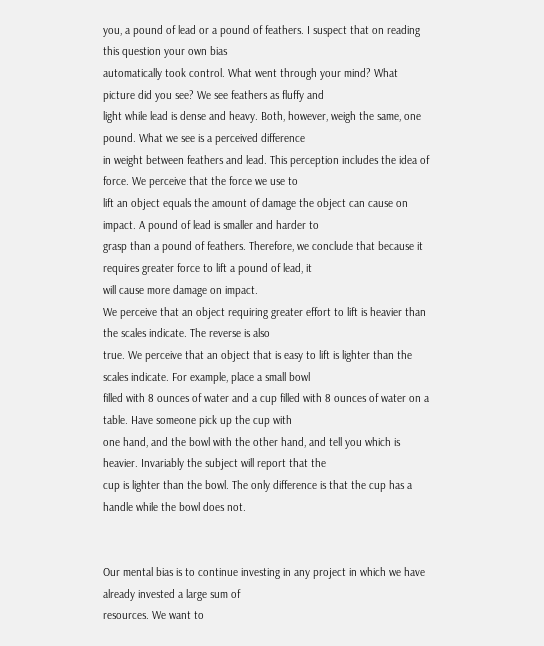you, a pound of lead or a pound of feathers. I suspect that on reading this question your own bias
automatically took control. What went through your mind? What picture did you see? We see feathers as fluffy and
light while lead is dense and heavy. Both, however, weigh the same, one pound. What we see is a perceived difference
in weight between feathers and lead. This perception includes the idea of force. We perceive that the force we use to
lift an object equals the amount of damage the object can cause on impact. A pound of lead is smaller and harder to
grasp than a pound of feathers. Therefore, we conclude that because it requires greater force to lift a pound of lead, it
will cause more damage on impact.
We perceive that an object requiring greater effort to lift is heavier than the scales indicate. The reverse is also
true. We perceive that an object that is easy to lift is lighter than the scales indicate. For example, place a small bowl
filled with 8 ounces of water and a cup filled with 8 ounces of water on a table. Have someone pick up the cup with
one hand, and the bowl with the other hand, and tell you which is heavier. Invariably the subject will report that the
cup is lighter than the bowl. The only difference is that the cup has a handle while the bowl does not.


Our mental bias is to continue investing in any project in which we have already invested a large sum of
resources. We want to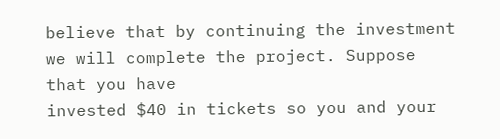believe that by continuing the investment we will complete the project. Suppose that you have
invested $40 in tickets so you and your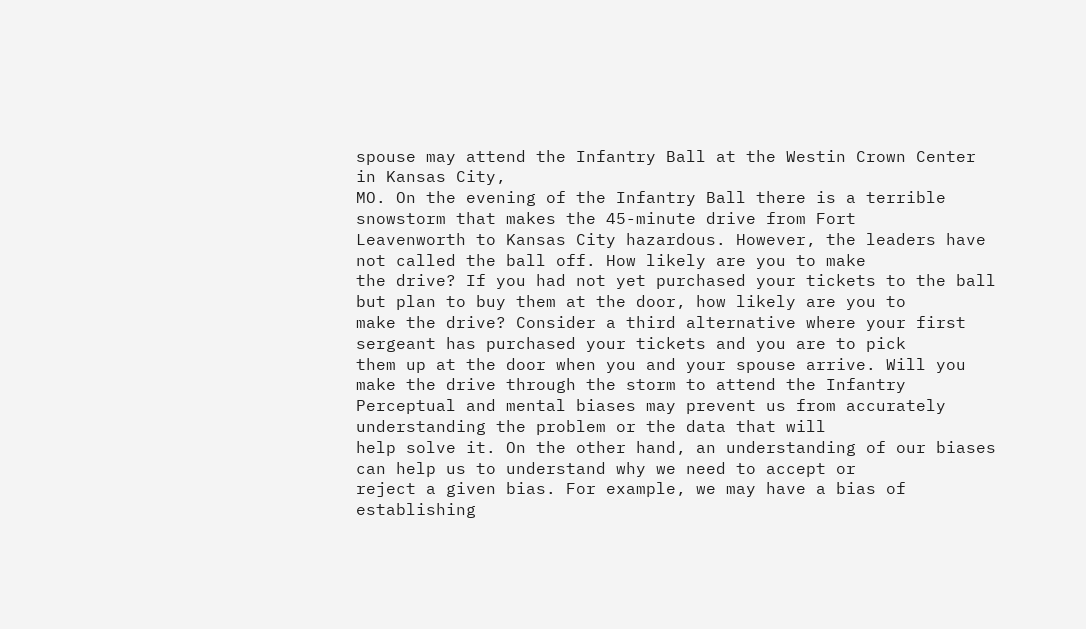spouse may attend the Infantry Ball at the Westin Crown Center in Kansas City,
MO. On the evening of the Infantry Ball there is a terrible snowstorm that makes the 45-minute drive from Fort
Leavenworth to Kansas City hazardous. However, the leaders have not called the ball off. How likely are you to make
the drive? If you had not yet purchased your tickets to the ball but plan to buy them at the door, how likely are you to
make the drive? Consider a third alternative where your first sergeant has purchased your tickets and you are to pick
them up at the door when you and your spouse arrive. Will you make the drive through the storm to attend the Infantry
Perceptual and mental biases may prevent us from accurately understanding the problem or the data that will
help solve it. On the other hand, an understanding of our biases can help us to understand why we need to accept or
reject a given bias. For example, we may have a bias of establishing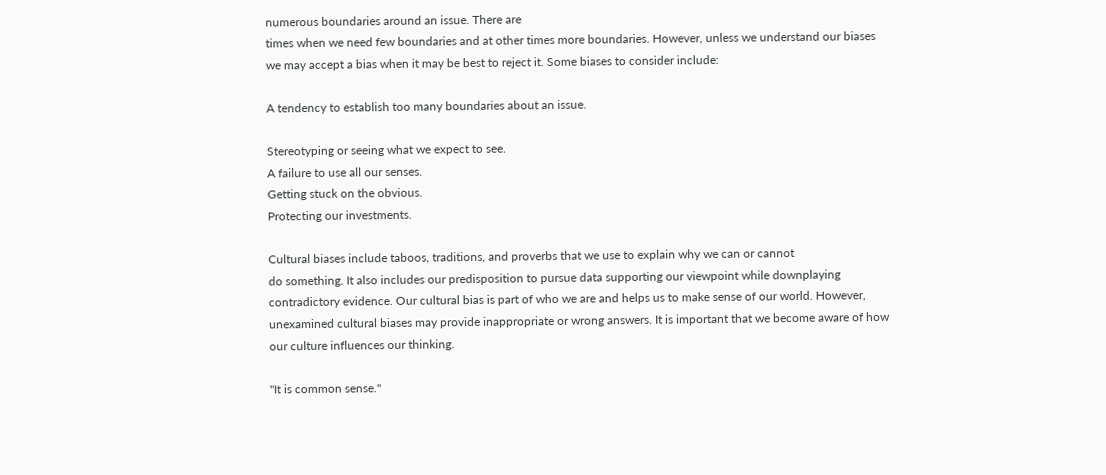numerous boundaries around an issue. There are
times when we need few boundaries and at other times more boundaries. However, unless we understand our biases
we may accept a bias when it may be best to reject it. Some biases to consider include:

A tendency to establish too many boundaries about an issue.

Stereotyping or seeing what we expect to see.
A failure to use all our senses.
Getting stuck on the obvious.
Protecting our investments.

Cultural biases include taboos, traditions, and proverbs that we use to explain why we can or cannot
do something. It also includes our predisposition to pursue data supporting our viewpoint while downplaying
contradictory evidence. Our cultural bias is part of who we are and helps us to make sense of our world. However,
unexamined cultural biases may provide inappropriate or wrong answers. It is important that we become aware of how
our culture influences our thinking.

"It is common sense."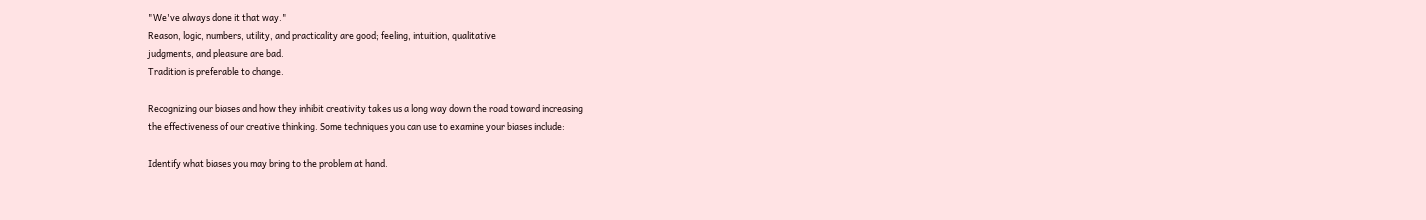"We've always done it that way."
Reason, logic, numbers, utility, and practicality are good; feeling, intuition, qualitative
judgments, and pleasure are bad.
Tradition is preferable to change.

Recognizing our biases and how they inhibit creativity takes us a long way down the road toward increasing
the effectiveness of our creative thinking. Some techniques you can use to examine your biases include:

Identify what biases you may bring to the problem at hand.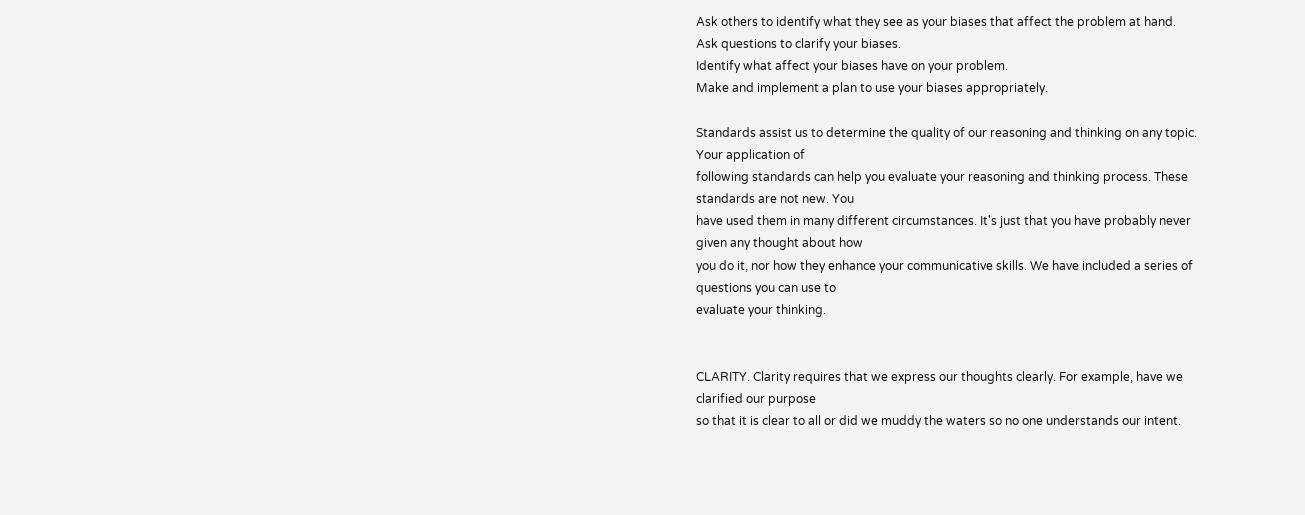Ask others to identify what they see as your biases that affect the problem at hand.
Ask questions to clarify your biases.
Identify what affect your biases have on your problem.
Make and implement a plan to use your biases appropriately.

Standards assist us to determine the quality of our reasoning and thinking on any topic. Your application of
following standards can help you evaluate your reasoning and thinking process. These standards are not new. You
have used them in many different circumstances. It's just that you have probably never given any thought about how
you do it, nor how they enhance your communicative skills. We have included a series of questions you can use to
evaluate your thinking.


CLARITY. Clarity requires that we express our thoughts clearly. For example, have we clarified our purpose
so that it is clear to all or did we muddy the waters so no one understands our intent.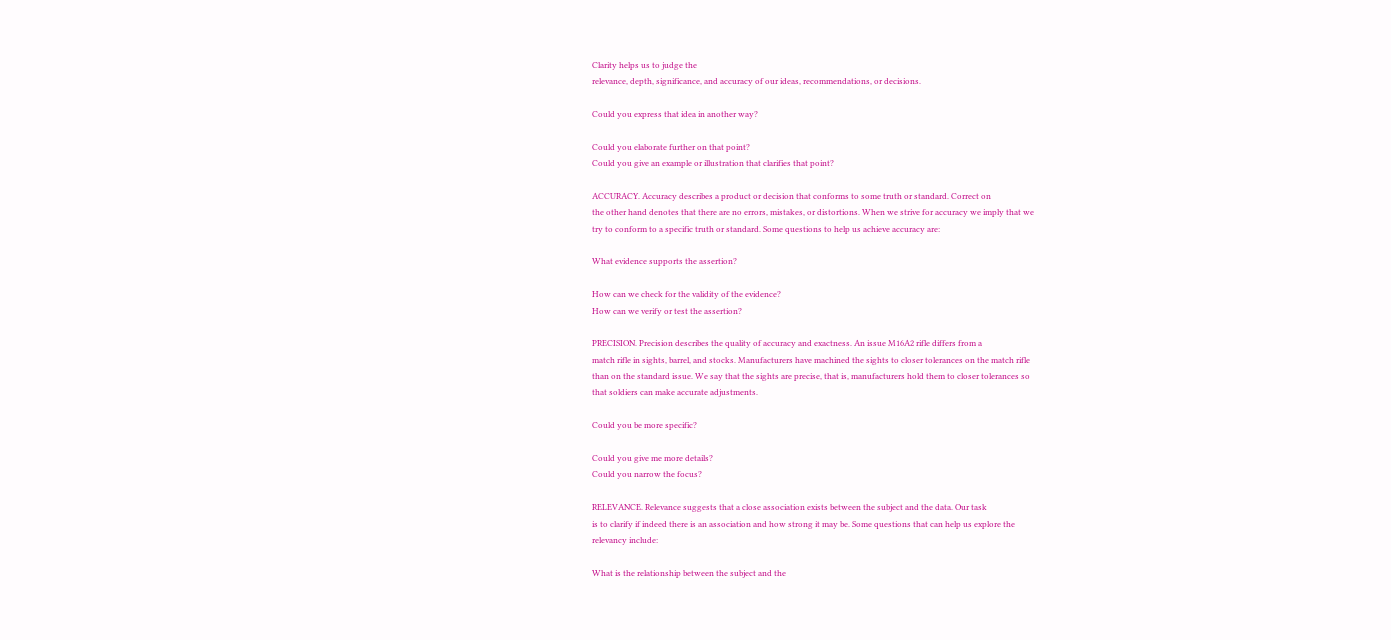Clarity helps us to judge the
relevance, depth, significance, and accuracy of our ideas, recommendations, or decisions.

Could you express that idea in another way?

Could you elaborate further on that point?
Could you give an example or illustration that clarifies that point?

ACCURACY. Accuracy describes a product or decision that conforms to some truth or standard. Correct on
the other hand denotes that there are no errors, mistakes, or distortions. When we strive for accuracy we imply that we
try to conform to a specific truth or standard. Some questions to help us achieve accuracy are:

What evidence supports the assertion?

How can we check for the validity of the evidence?
How can we verify or test the assertion?

PRECISION. Precision describes the quality of accuracy and exactness. An issue M16A2 rifle differs from a
match rifle in sights, barrel, and stocks. Manufacturers have machined the sights to closer tolerances on the match rifle
than on the standard issue. We say that the sights are precise, that is, manufacturers hold them to closer tolerances so
that soldiers can make accurate adjustments.

Could you be more specific?

Could you give me more details?
Could you narrow the focus?

RELEVANCE. Relevance suggests that a close association exists between the subject and the data. Our task
is to clarify if indeed there is an association and how strong it may be. Some questions that can help us explore the
relevancy include:

What is the relationship between the subject and the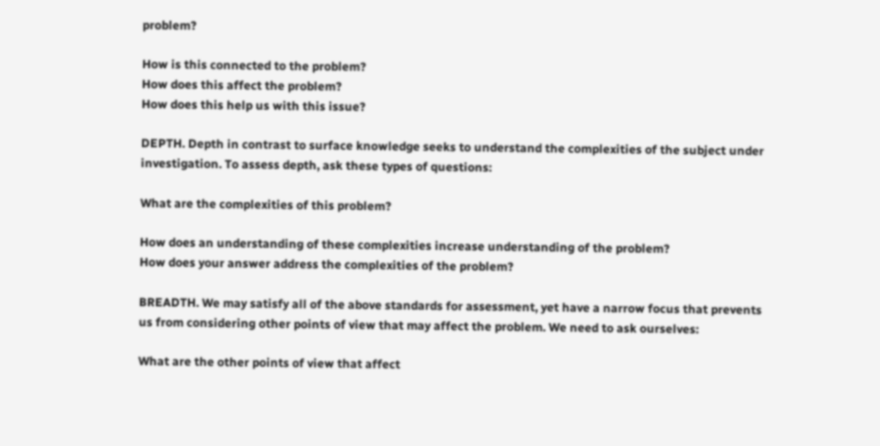problem?

How is this connected to the problem?
How does this affect the problem?
How does this help us with this issue?

DEPTH. Depth in contrast to surface knowledge seeks to understand the complexities of the subject under
investigation. To assess depth, ask these types of questions:

What are the complexities of this problem?

How does an understanding of these complexities increase understanding of the problem?
How does your answer address the complexities of the problem?

BREADTH. We may satisfy all of the above standards for assessment, yet have a narrow focus that prevents
us from considering other points of view that may affect the problem. We need to ask ourselves:

What are the other points of view that affect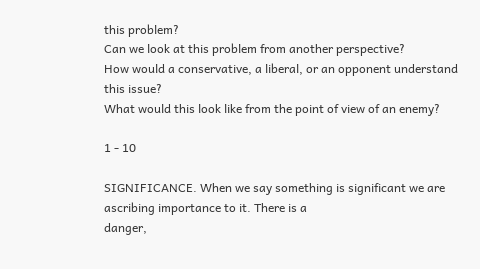this problem?
Can we look at this problem from another perspective?
How would a conservative, a liberal, or an opponent understand this issue?
What would this look like from the point of view of an enemy?

1 - 10

SIGNIFICANCE. When we say something is significant we are ascribing importance to it. There is a
danger,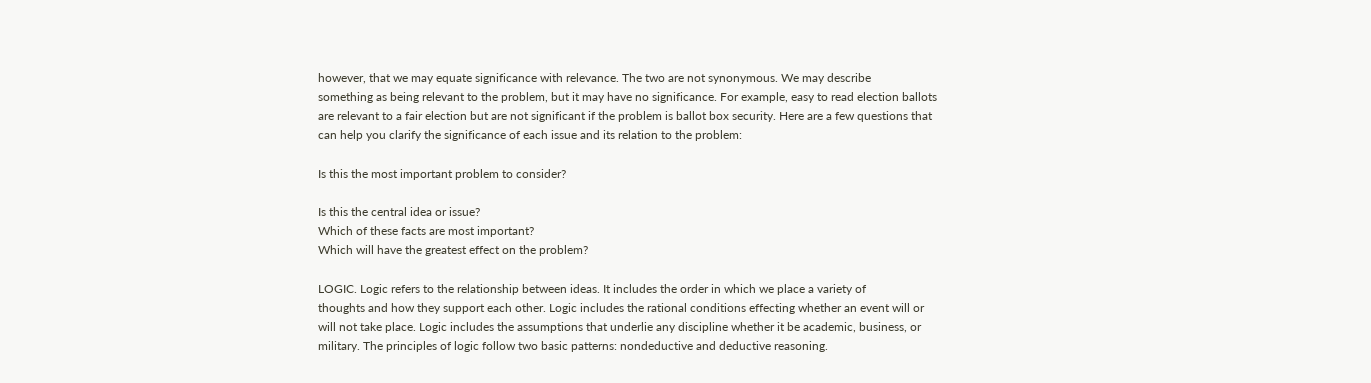however, that we may equate significance with relevance. The two are not synonymous. We may describe
something as being relevant to the problem, but it may have no significance. For example, easy to read election ballots
are relevant to a fair election but are not significant if the problem is ballot box security. Here are a few questions that
can help you clarify the significance of each issue and its relation to the problem:

Is this the most important problem to consider?

Is this the central idea or issue?
Which of these facts are most important?
Which will have the greatest effect on the problem?

LOGIC. Logic refers to the relationship between ideas. It includes the order in which we place a variety of
thoughts and how they support each other. Logic includes the rational conditions effecting whether an event will or
will not take place. Logic includes the assumptions that underlie any discipline whether it be academic, business, or
military. The principles of logic follow two basic patterns: nondeductive and deductive reasoning.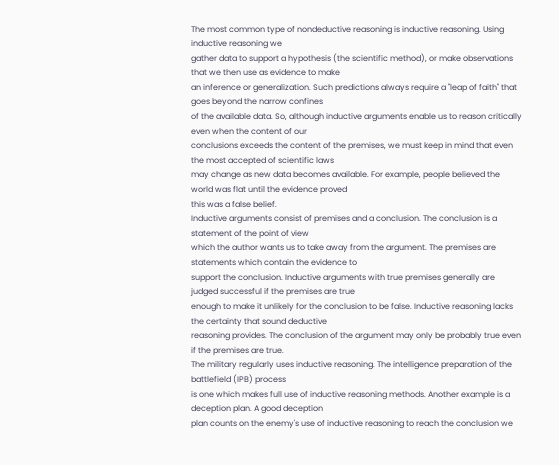The most common type of nondeductive reasoning is inductive reasoning. Using inductive reasoning we
gather data to support a hypothesis (the scientific method), or make observations that we then use as evidence to make
an inference or generalization. Such predictions always require a "leap of faith" that goes beyond the narrow confines
of the available data. So, although inductive arguments enable us to reason critically even when the content of our
conclusions exceeds the content of the premises, we must keep in mind that even the most accepted of scientific laws
may change as new data becomes available. For example, people believed the world was flat until the evidence proved
this was a false belief.
Inductive arguments consist of premises and a conclusion. The conclusion is a statement of the point of view
which the author wants us to take away from the argument. The premises are statements which contain the evidence to
support the conclusion. Inductive arguments with true premises generally are judged successful if the premises are true
enough to make it unlikely for the conclusion to be false. Inductive reasoning lacks the certainty that sound deductive
reasoning provides. The conclusion of the argument may only be probably true even if the premises are true.
The military regularly uses inductive reasoning. The intelligence preparation of the battlefield (IPB) process
is one which makes full use of inductive reasoning methods. Another example is a deception plan. A good deception
plan counts on the enemy's use of inductive reasoning to reach the conclusion we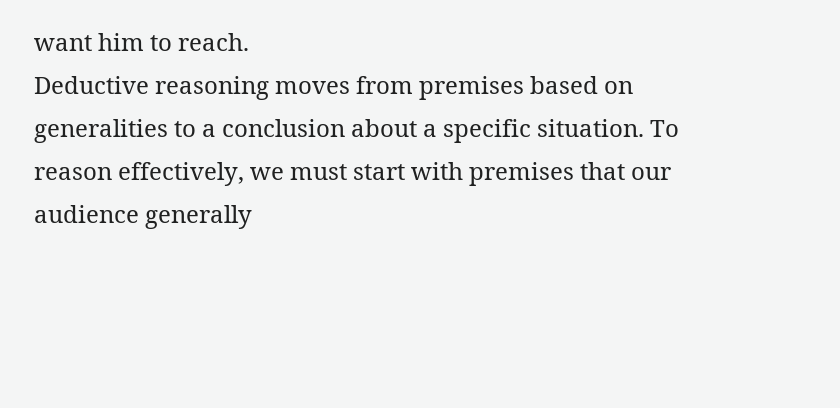want him to reach.
Deductive reasoning moves from premises based on generalities to a conclusion about a specific situation. To
reason effectively, we must start with premises that our audience generally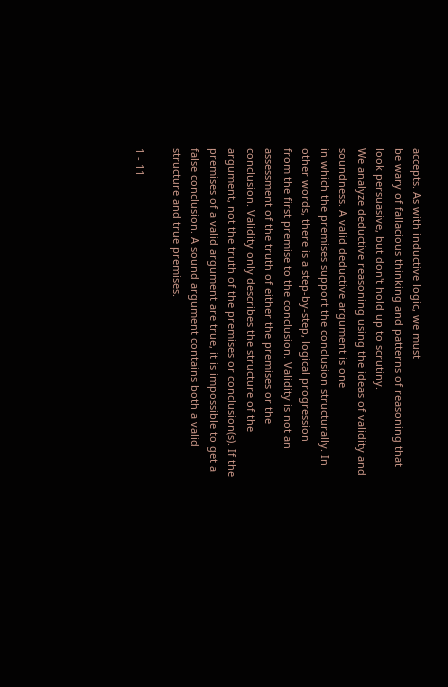accepts. As with inductive logic, we must
be wary of fallacious thinking and patterns of reasoning that look persuasive, but don't hold up to scrutiny.
We analyze deductive reasoning using the ideas of validity and soundness. A valid deductive argument is one
in which the premises support the conclusion structurally. In other words, there is a step-by-step, logical progression
from the first premise to the conclusion. Validity is not an assessment of the truth of either the premises or the
conclusion. Validity only describes the structure of the argument, not the truth of the premises or conclusion(s). If the
premises of a valid argument are true, it is impossible to get a false conclusion. A sound argument contains both a valid
structure and true premises.

1 - 11